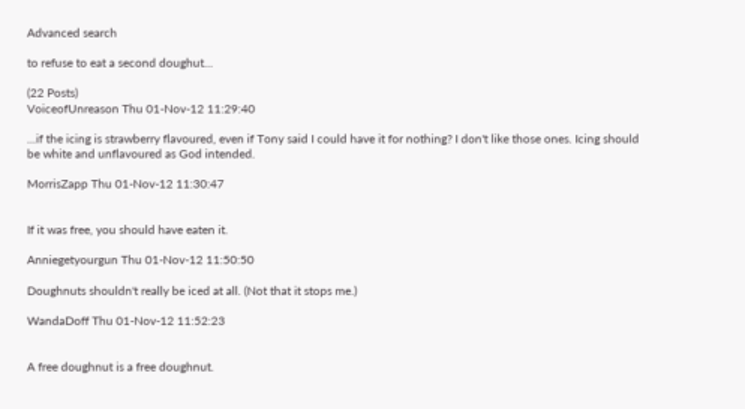Advanced search

to refuse to eat a second doughut...

(22 Posts)
VoiceofUnreason Thu 01-Nov-12 11:29:40

...if the icing is strawberry flavoured, even if Tony said I could have it for nothing? I don't like those ones. Icing should be white and unflavoured as God intended.

MorrisZapp Thu 01-Nov-12 11:30:47


If it was free, you should have eaten it.

Anniegetyourgun Thu 01-Nov-12 11:50:50

Doughnuts shouldn't really be iced at all. (Not that it stops me.)

WandaDoff Thu 01-Nov-12 11:52:23


A free doughnut is a free doughnut.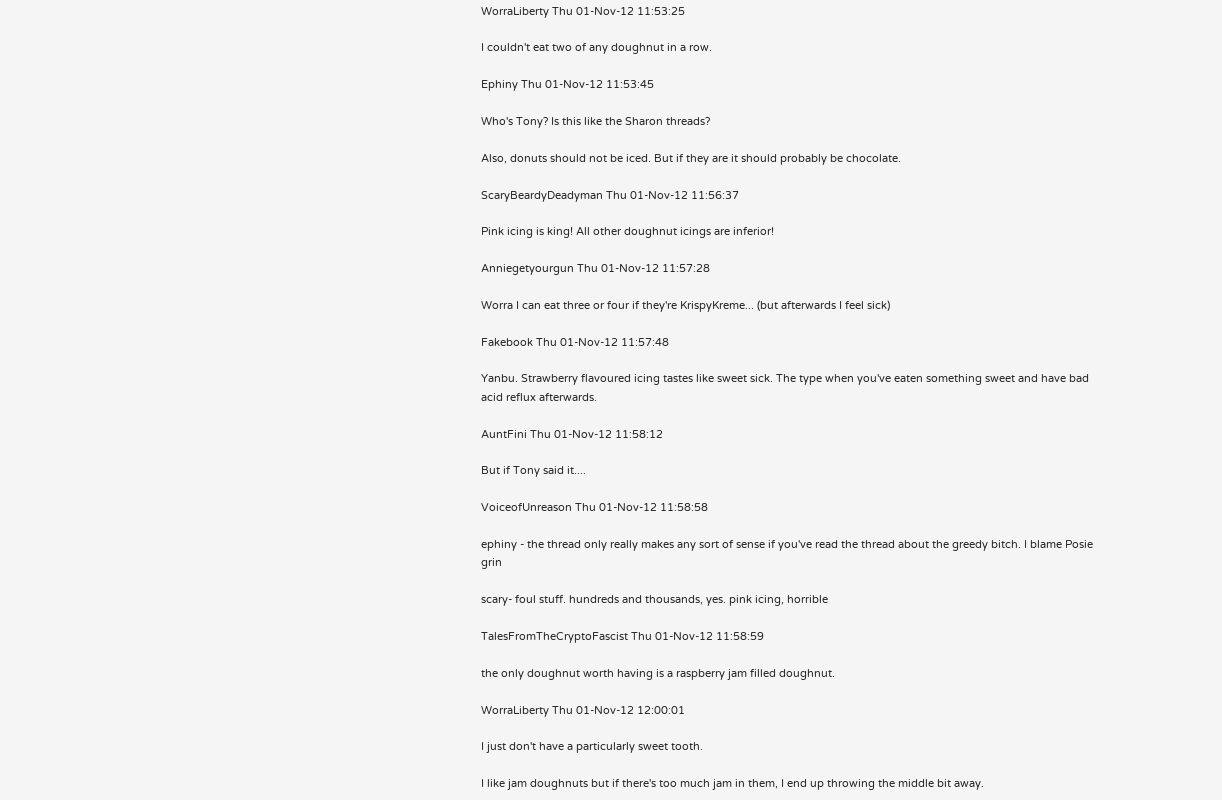WorraLiberty Thu 01-Nov-12 11:53:25

I couldn't eat two of any doughnut in a row.

Ephiny Thu 01-Nov-12 11:53:45

Who's Tony? Is this like the Sharon threads?

Also, donuts should not be iced. But if they are it should probably be chocolate.

ScaryBeardyDeadyman Thu 01-Nov-12 11:56:37

Pink icing is king! All other doughnut icings are inferior!

Anniegetyourgun Thu 01-Nov-12 11:57:28

Worra I can eat three or four if they're KrispyKreme... (but afterwards I feel sick)

Fakebook Thu 01-Nov-12 11:57:48

Yanbu. Strawberry flavoured icing tastes like sweet sick. The type when you've eaten something sweet and have bad acid reflux afterwards.

AuntFini Thu 01-Nov-12 11:58:12

But if Tony said it....

VoiceofUnreason Thu 01-Nov-12 11:58:58

ephiny - the thread only really makes any sort of sense if you've read the thread about the greedy bitch. I blame Posie grin

scary- foul stuff. hundreds and thousands, yes. pink icing, horrible

TalesFromTheCryptoFascist Thu 01-Nov-12 11:58:59

the only doughnut worth having is a raspberry jam filled doughnut.

WorraLiberty Thu 01-Nov-12 12:00:01

I just don't have a particularly sweet tooth.

I like jam doughnuts but if there's too much jam in them, I end up throwing the middle bit away.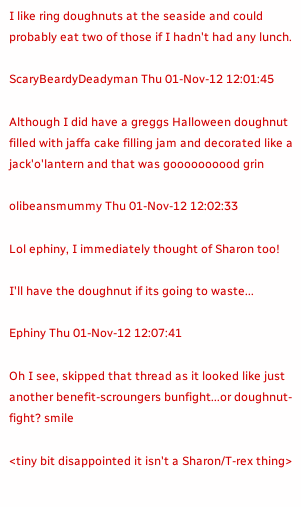I like ring doughnuts at the seaside and could probably eat two of those if I hadn't had any lunch.

ScaryBeardyDeadyman Thu 01-Nov-12 12:01:45

Although I did have a greggs Halloween doughnut filled with jaffa cake filling jam and decorated like a jack'o'lantern and that was goooooooood grin

olibeansmummy Thu 01-Nov-12 12:02:33

Lol ephiny, I immediately thought of Sharon too!

I'll have the doughnut if its going to waste...

Ephiny Thu 01-Nov-12 12:07:41

Oh I see, skipped that thread as it looked like just another benefit-scroungers bunfight...or doughnut-fight? smile

<tiny bit disappointed it isn't a Sharon/T-rex thing>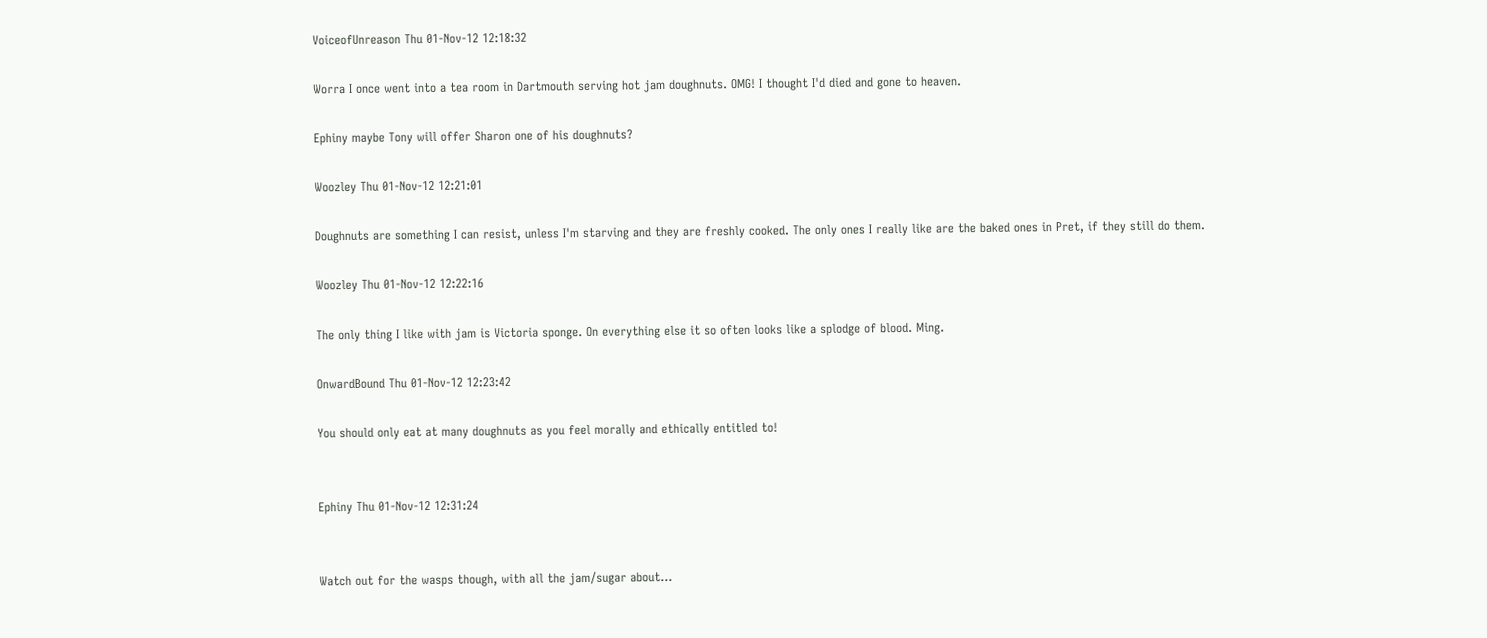VoiceofUnreason Thu 01-Nov-12 12:18:32

Worra I once went into a tea room in Dartmouth serving hot jam doughnuts. OMG! I thought I'd died and gone to heaven.

Ephiny maybe Tony will offer Sharon one of his doughnuts?

Woozley Thu 01-Nov-12 12:21:01

Doughnuts are something I can resist, unless I'm starving and they are freshly cooked. The only ones I really like are the baked ones in Pret, if they still do them.

Woozley Thu 01-Nov-12 12:22:16

The only thing I like with jam is Victoria sponge. On everything else it so often looks like a splodge of blood. Ming.

OnwardBound Thu 01-Nov-12 12:23:42

You should only eat at many doughnuts as you feel morally and ethically entitled to!


Ephiny Thu 01-Nov-12 12:31:24


Watch out for the wasps though, with all the jam/sugar about...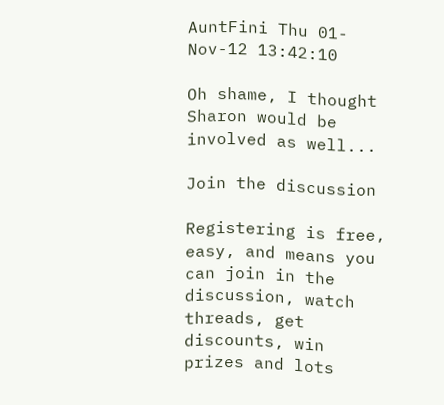AuntFini Thu 01-Nov-12 13:42:10

Oh shame, I thought Sharon would be involved as well...

Join the discussion

Registering is free, easy, and means you can join in the discussion, watch threads, get discounts, win prizes and lots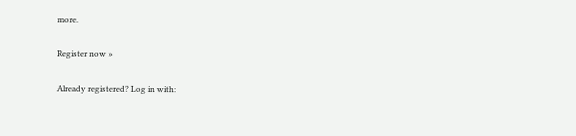more.

Register now »

Already registered? Log in with: